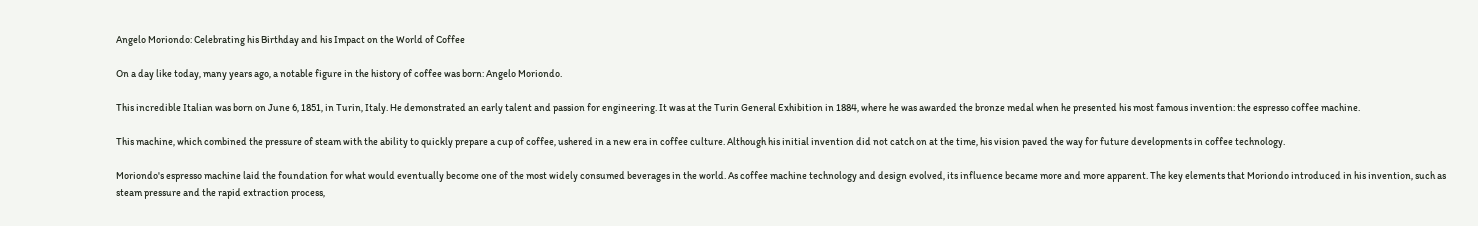Angelo Moriondo: Celebrating his Birthday and his Impact on the World of Coffee

On a day like today, many years ago, a notable figure in the history of coffee was born: Angelo Moriondo.

This incredible Italian was born on June 6, 1851, in Turin, Italy. He demonstrated an early talent and passion for engineering. It was at the Turin General Exhibition in 1884, where he was awarded the bronze medal when he presented his most famous invention: the espresso coffee machine.

This machine, which combined the pressure of steam with the ability to quickly prepare a cup of coffee, ushered in a new era in coffee culture. Although his initial invention did not catch on at the time, his vision paved the way for future developments in coffee technology.

Moriondo's espresso machine laid the foundation for what would eventually become one of the most widely consumed beverages in the world. As coffee machine technology and design evolved, its influence became more and more apparent. The key elements that Moriondo introduced in his invention, such as steam pressure and the rapid extraction process,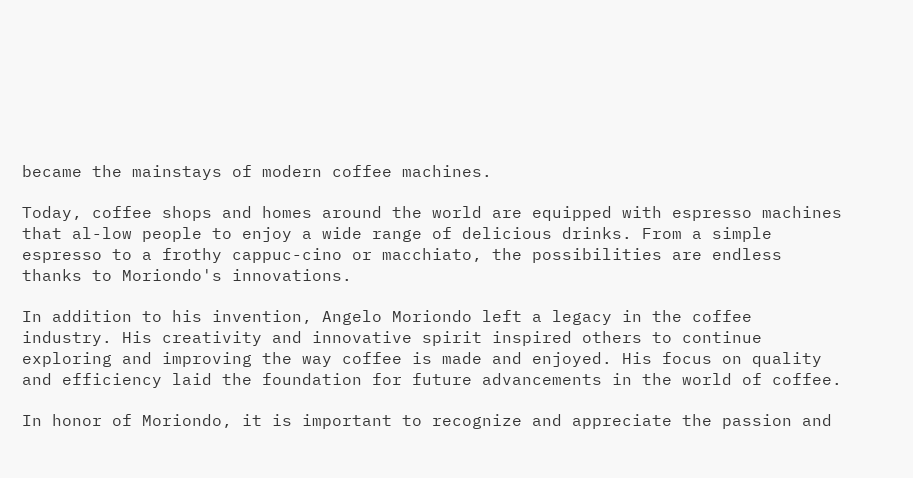became the mainstays of modern coffee machines.

Today, coffee shops and homes around the world are equipped with espresso machines that al-low people to enjoy a wide range of delicious drinks. From a simple espresso to a frothy cappuc-cino or macchiato, the possibilities are endless thanks to Moriondo's innovations.

In addition to his invention, Angelo Moriondo left a legacy in the coffee industry. His creativity and innovative spirit inspired others to continue exploring and improving the way coffee is made and enjoyed. His focus on quality and efficiency laid the foundation for future advancements in the world of coffee.

In honor of Moriondo, it is important to recognize and appreciate the passion and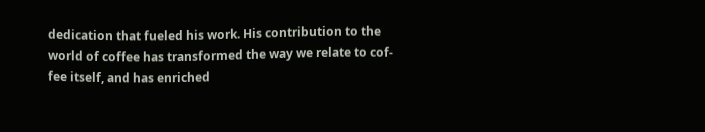dedication that fueled his work. His contribution to the world of coffee has transformed the way we relate to cof-fee itself, and has enriched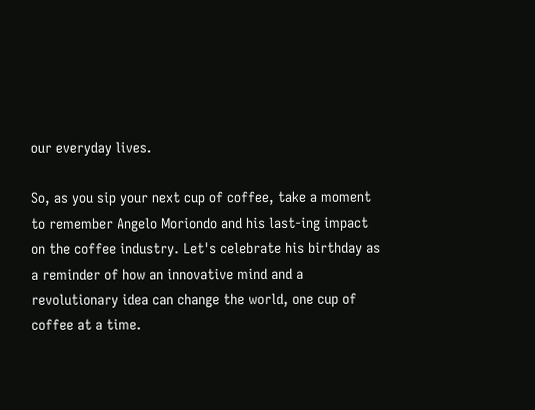our everyday lives.

So, as you sip your next cup of coffee, take a moment to remember Angelo Moriondo and his last-ing impact on the coffee industry. Let's celebrate his birthday as a reminder of how an innovative mind and a revolutionary idea can change the world, one cup of coffee at a time.